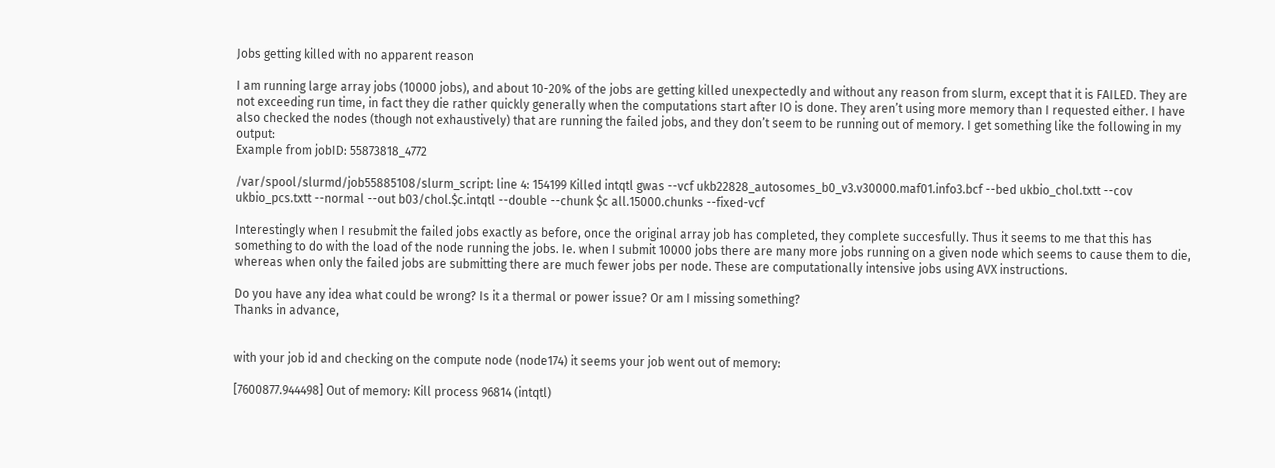Jobs getting killed with no apparent reason

I am running large array jobs (10000 jobs), and about 10-20% of the jobs are getting killed unexpectedly and without any reason from slurm, except that it is FAILED. They are not exceeding run time, in fact they die rather quickly generally when the computations start after IO is done. They aren’t using more memory than I requested either. I have also checked the nodes (though not exhaustively) that are running the failed jobs, and they don’t seem to be running out of memory. I get something like the following in my output:
Example from jobID: 55873818_4772

/var/spool/slurmd/job55885108/slurm_script: line 4: 154199 Killed intqtl gwas --vcf ukb22828_autosomes_b0_v3.v30000.maf01.info3.bcf --bed ukbio_chol.txtt --cov ukbio_pcs.txtt --normal --out b03/chol.$c.intqtl --double --chunk $c all.15000.chunks --fixed-vcf

Interestingly when I resubmit the failed jobs exactly as before, once the original array job has completed, they complete succesfully. Thus it seems to me that this has something to do with the load of the node running the jobs. Ie. when I submit 10000 jobs there are many more jobs running on a given node which seems to cause them to die, whereas when only the failed jobs are submitting there are much fewer jobs per node. These are computationally intensive jobs using AVX instructions.

Do you have any idea what could be wrong? Is it a thermal or power issue? Or am I missing something?
Thanks in advance,


with your job id and checking on the compute node (node174) it seems your job went out of memory:

[7600877.944498] Out of memory: Kill process 96814 (intqtl)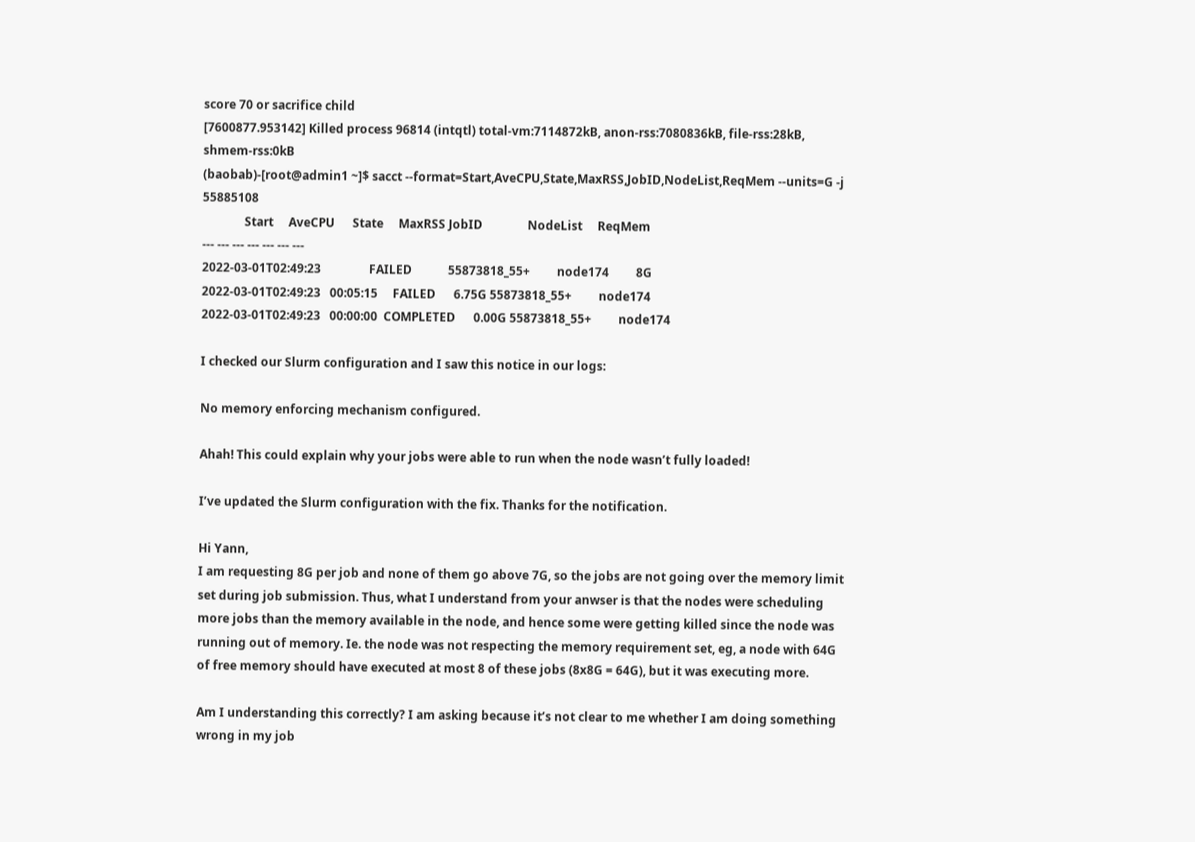score 70 or sacrifice child
[7600877.953142] Killed process 96814 (intqtl) total-vm:7114872kB, anon-rss:7080836kB, file-rss:28kB, shmem-rss:0kB
(baobab)-[root@admin1 ~]$ sacct --format=Start,AveCPU,State,MaxRSS,JobID,NodeList,ReqMem --units=G -j 55885108
              Start     AveCPU      State     MaxRSS JobID               NodeList     ReqMem
--- --- --- --- --- --- ---
2022-03-01T02:49:23                FAILED            55873818_55+         node174         8G
2022-03-01T02:49:23   00:05:15     FAILED      6.75G 55873818_55+         node174
2022-03-01T02:49:23   00:00:00  COMPLETED      0.00G 55873818_55+         node174

I checked our Slurm configuration and I saw this notice in our logs:

No memory enforcing mechanism configured.

Ahah! This could explain why your jobs were able to run when the node wasn’t fully loaded!

I’ve updated the Slurm configuration with the fix. Thanks for the notification.

Hi Yann,
I am requesting 8G per job and none of them go above 7G, so the jobs are not going over the memory limit set during job submission. Thus, what I understand from your anwser is that the nodes were scheduling more jobs than the memory available in the node, and hence some were getting killed since the node was running out of memory. Ie. the node was not respecting the memory requirement set, eg, a node with 64G of free memory should have executed at most 8 of these jobs (8x8G = 64G), but it was executing more.

Am I understanding this correctly? I am asking because it’s not clear to me whether I am doing something wrong in my job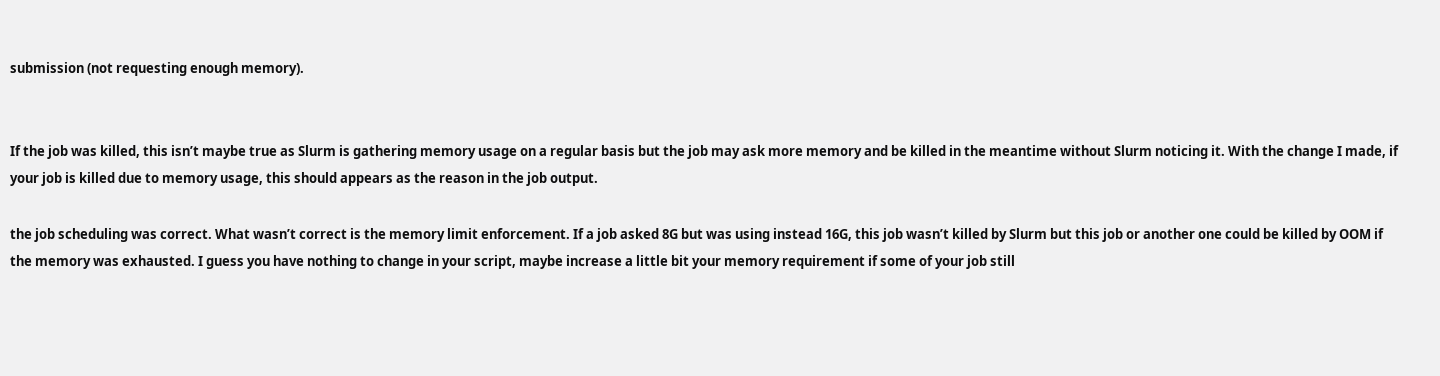submission (not requesting enough memory).


If the job was killed, this isn’t maybe true as Slurm is gathering memory usage on a regular basis but the job may ask more memory and be killed in the meantime without Slurm noticing it. With the change I made, if your job is killed due to memory usage, this should appears as the reason in the job output.

the job scheduling was correct. What wasn’t correct is the memory limit enforcement. If a job asked 8G but was using instead 16G, this job wasn’t killed by Slurm but this job or another one could be killed by OOM if the memory was exhausted. I guess you have nothing to change in your script, maybe increase a little bit your memory requirement if some of your job still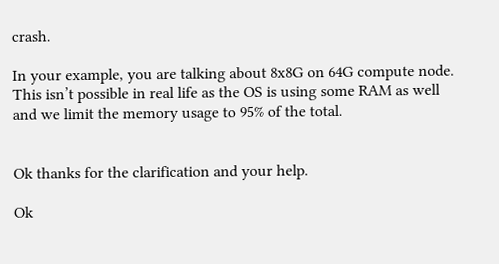crash.

In your example, you are talking about 8x8G on 64G compute node. This isn’t possible in real life as the OS is using some RAM as well and we limit the memory usage to 95% of the total.


Ok thanks for the clarification and your help.

Ok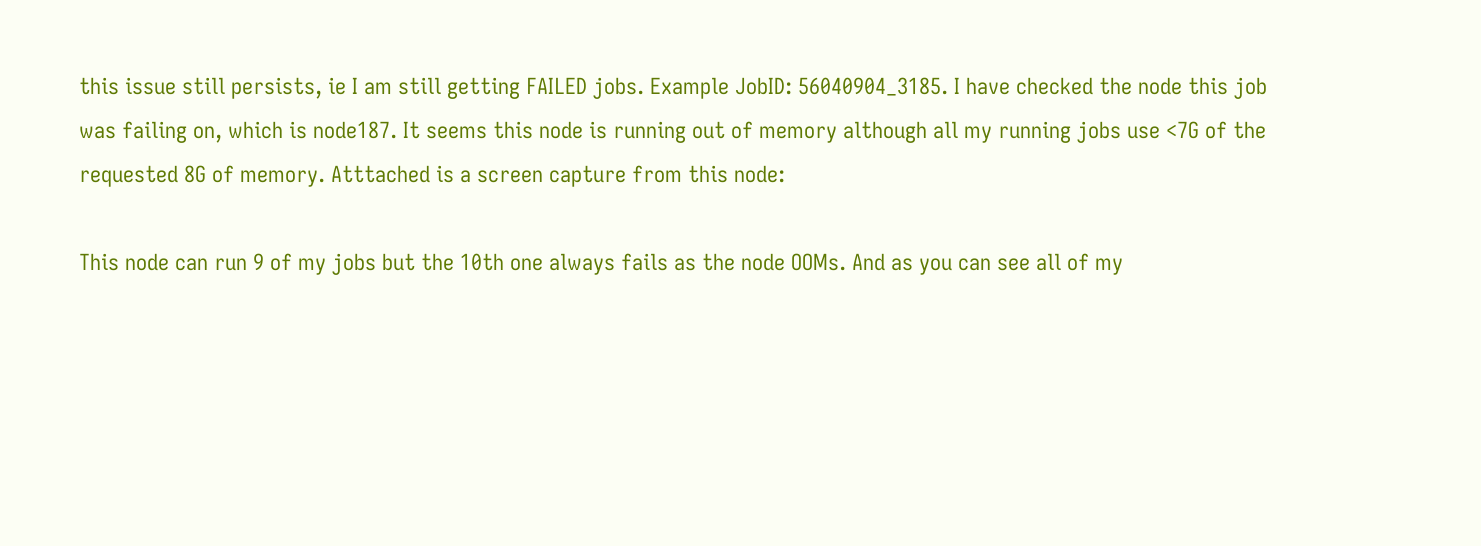this issue still persists, ie I am still getting FAILED jobs. Example JobID: 56040904_3185. I have checked the node this job was failing on, which is node187. It seems this node is running out of memory although all my running jobs use <7G of the requested 8G of memory. Atttached is a screen capture from this node:

This node can run 9 of my jobs but the 10th one always fails as the node OOMs. And as you can see all of my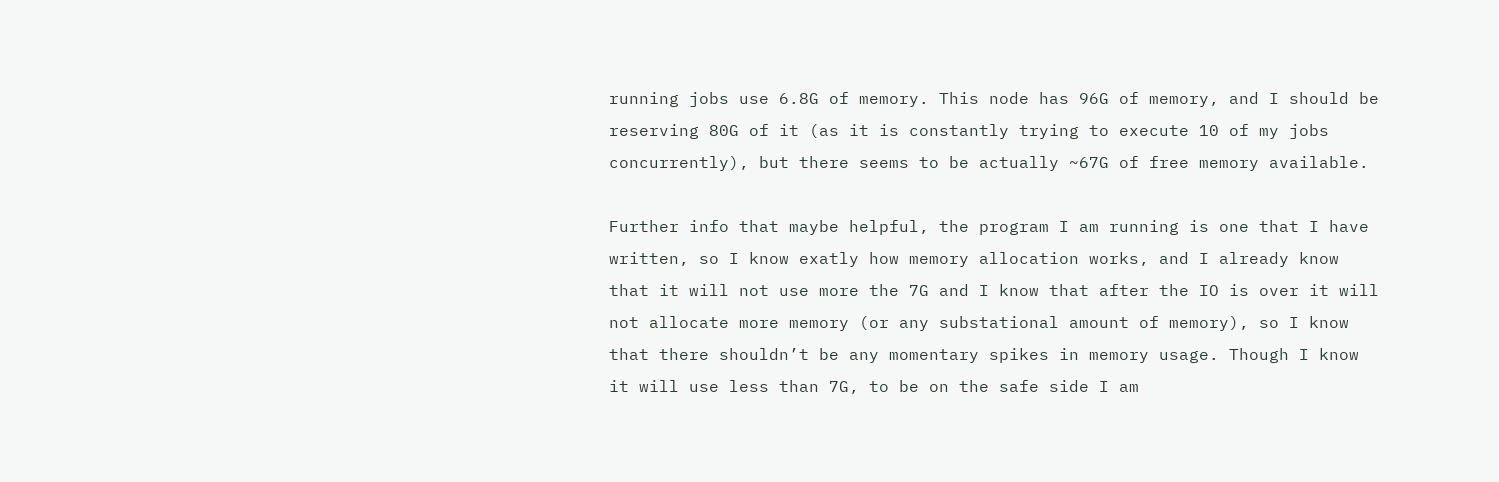running jobs use 6.8G of memory. This node has 96G of memory, and I should be reserving 80G of it (as it is constantly trying to execute 10 of my jobs concurrently), but there seems to be actually ~67G of free memory available.

Further info that maybe helpful, the program I am running is one that I have written, so I know exatly how memory allocation works, and I already know that it will not use more the 7G and I know that after the IO is over it will not allocate more memory (or any substational amount of memory), so I know that there shouldn’t be any momentary spikes in memory usage. Though I know it will use less than 7G, to be on the safe side I am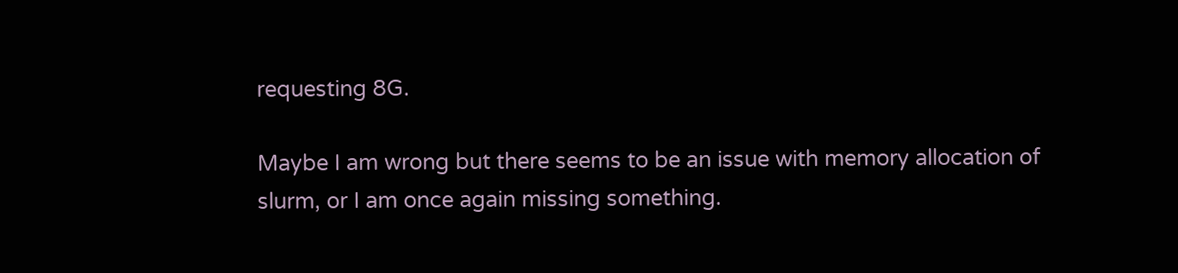requesting 8G.

Maybe I am wrong but there seems to be an issue with memory allocation of slurm, or I am once again missing something.